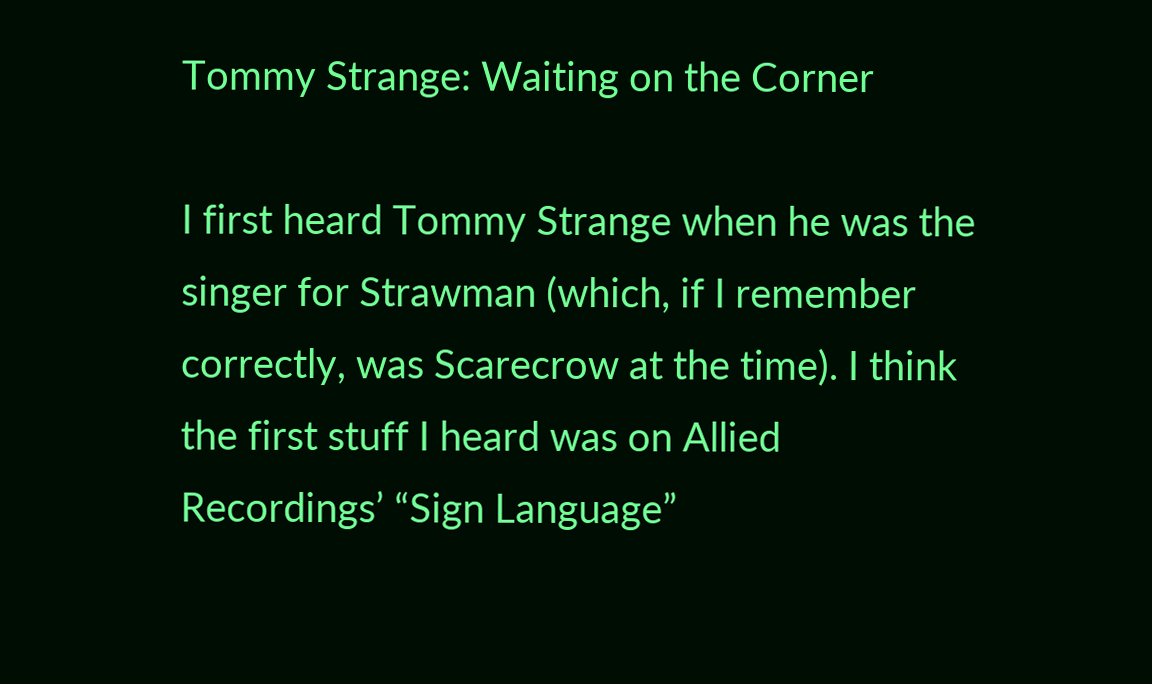Tommy Strange: Waiting on the Corner

I first heard Tommy Strange when he was the singer for Strawman (which, if I remember correctly, was Scarecrow at the time). I think the first stuff I heard was on Allied Recordings’ “Sign Language”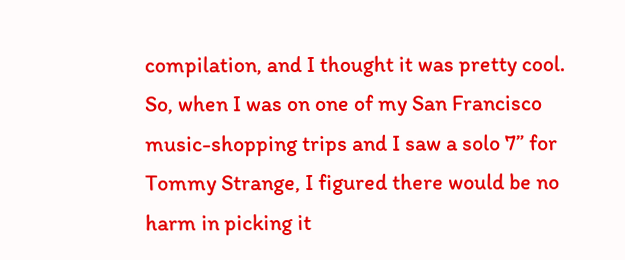compilation, and I thought it was pretty cool. So, when I was on one of my San Francisco music-shopping trips and I saw a solo 7” for Tommy Strange, I figured there would be no harm in picking it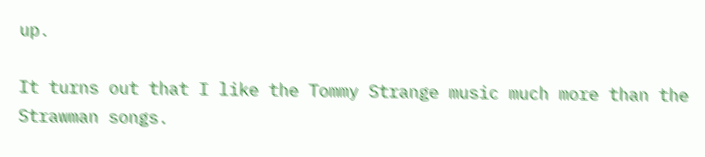up.

It turns out that I like the Tommy Strange music much more than the Strawman songs.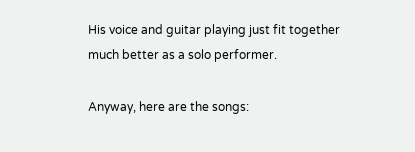His voice and guitar playing just fit together much better as a solo performer.

Anyway, here are the songs: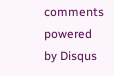comments powered by Disqus